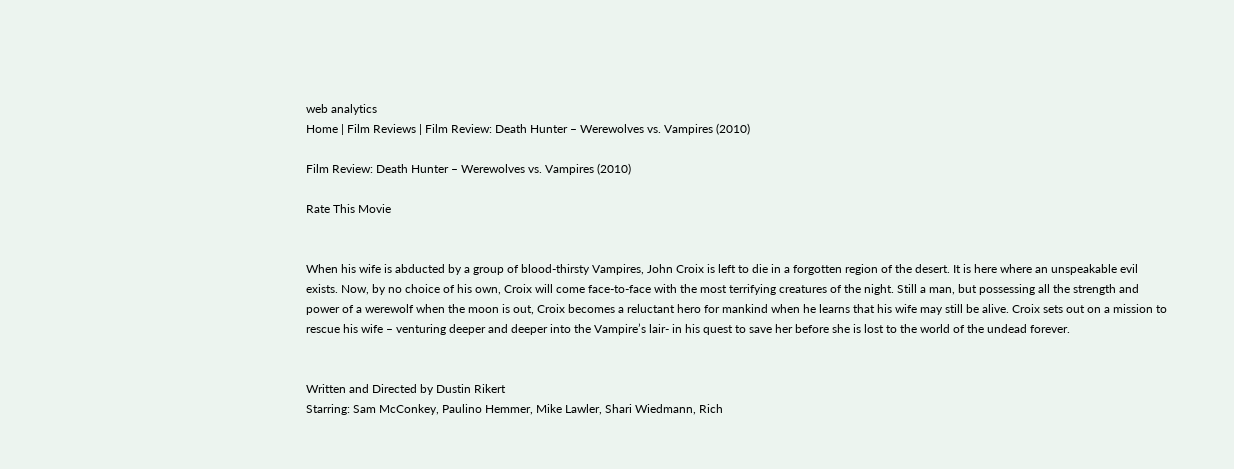web analytics
Home | Film Reviews | Film Review: Death Hunter – Werewolves vs. Vampires (2010)

Film Review: Death Hunter – Werewolves vs. Vampires (2010)

Rate This Movie


When his wife is abducted by a group of blood-thirsty Vampires, John Croix is left to die in a forgotten region of the desert. It is here where an unspeakable evil exists. Now, by no choice of his own, Croix will come face-to-face with the most terrifying creatures of the night. Still a man, but possessing all the strength and power of a werewolf when the moon is out, Croix becomes a reluctant hero for mankind when he learns that his wife may still be alive. Croix sets out on a mission to rescue his wife – venturing deeper and deeper into the Vampire’s lair- in his quest to save her before she is lost to the world of the undead forever.


Written and Directed by Dustin Rikert
Starring: Sam McConkey, Paulino Hemmer, Mike Lawler, Shari Wiedmann, Rich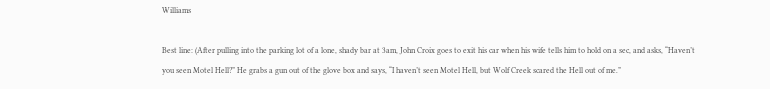Williams

Best line: (After pulling into the parking lot of a lone, shady bar at 3am, John Croix goes to exit his car when his wife tells him to hold on a sec, and asks, “Haven’t you seen Motel Hell?” He grabs a gun out of the glove box and says, “I haven’t seen Motel Hell, but Wolf Creek scared the Hell out of me.”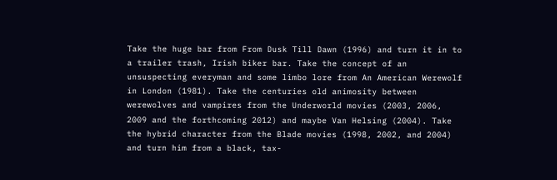Take the huge bar from From Dusk Till Dawn (1996) and turn it in to a trailer trash, Irish biker bar. Take the concept of an unsuspecting everyman and some limbo lore from An American Werewolf in London (1981). Take the centuries old animosity between werewolves and vampires from the Underworld movies (2003, 2006, 2009 and the forthcoming 2012) and maybe Van Helsing (2004). Take the hybrid character from the Blade movies (1998, 2002, and 2004) and turn him from a black, tax-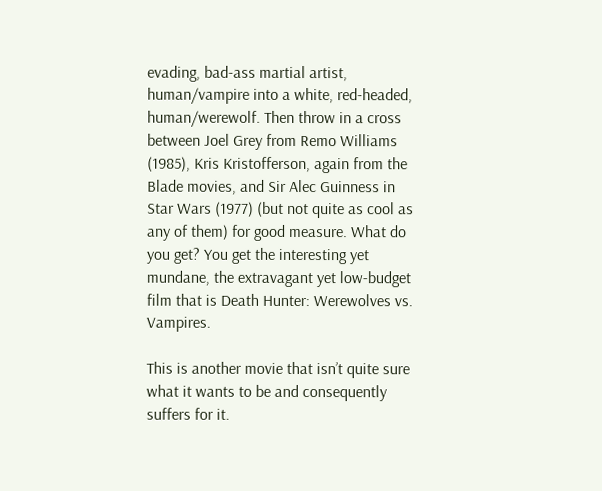evading, bad-ass martial artist, human/vampire into a white, red-headed, human/werewolf. Then throw in a cross between Joel Grey from Remo Williams (1985), Kris Kristofferson, again from the Blade movies, and Sir Alec Guinness in Star Wars (1977) (but not quite as cool as any of them) for good measure. What do you get? You get the interesting yet mundane, the extravagant yet low-budget film that is Death Hunter: Werewolves vs. Vampires.

This is another movie that isn’t quite sure what it wants to be and consequently suffers for it.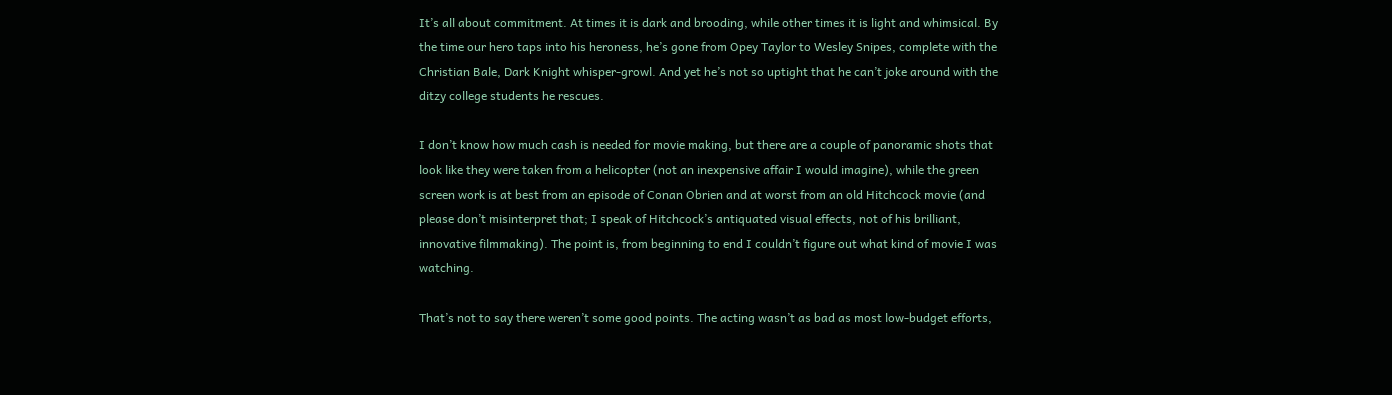It’s all about commitment. At times it is dark and brooding, while other times it is light and whimsical. By the time our hero taps into his heroness, he’s gone from Opey Taylor to Wesley Snipes, complete with the Christian Bale, Dark Knight whisper-growl. And yet he’s not so uptight that he can’t joke around with the ditzy college students he rescues.

I don’t know how much cash is needed for movie making, but there are a couple of panoramic shots that look like they were taken from a helicopter (not an inexpensive affair I would imagine), while the green screen work is at best from an episode of Conan Obrien and at worst from an old Hitchcock movie (and please don’t misinterpret that; I speak of Hitchcock’s antiquated visual effects, not of his brilliant, innovative filmmaking). The point is, from beginning to end I couldn’t figure out what kind of movie I was watching.

That’s not to say there weren’t some good points. The acting wasn’t as bad as most low-budget efforts,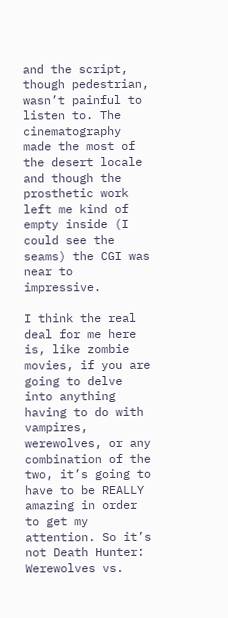and the script, though pedestrian, wasn’t painful to listen to. The cinematography made the most of the desert locale and though the prosthetic work left me kind of empty inside (I could see the seams) the CGI was near to impressive.

I think the real deal for me here is, like zombie movies, if you are going to delve into anything having to do with vampires, werewolves, or any combination of the two, it’s going to have to be REALLY amazing in order to get my attention. So it’s not Death Hunter: Werewolves vs.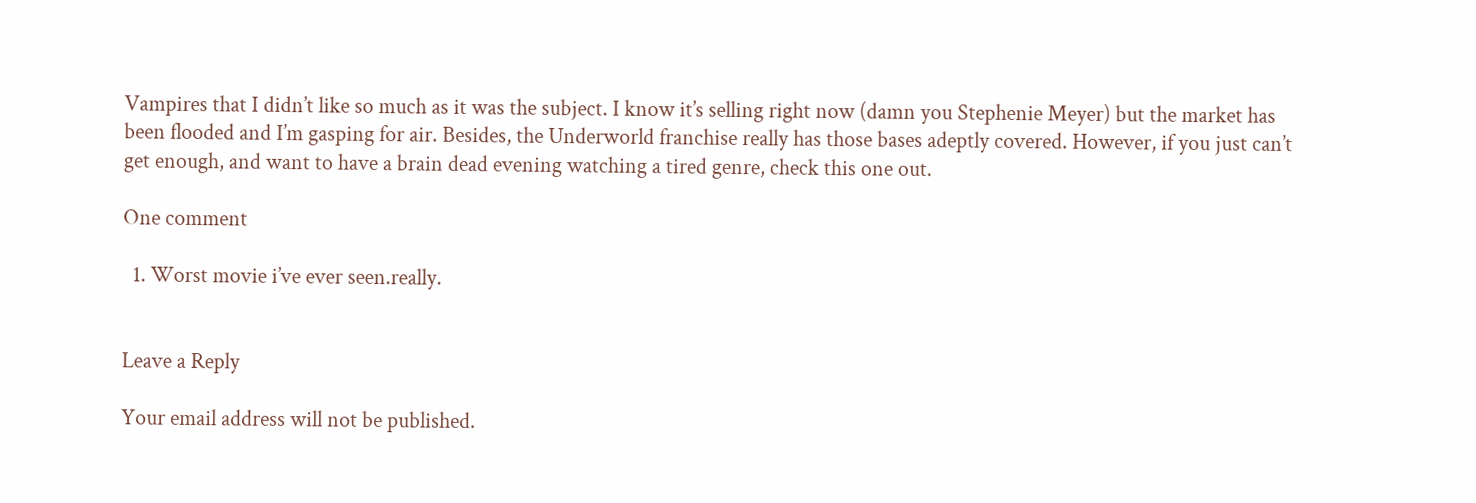Vampires that I didn’t like so much as it was the subject. I know it’s selling right now (damn you Stephenie Meyer) but the market has been flooded and I’m gasping for air. Besides, the Underworld franchise really has those bases adeptly covered. However, if you just can’t get enough, and want to have a brain dead evening watching a tired genre, check this one out.

One comment

  1. Worst movie i’ve ever seen.really.


Leave a Reply

Your email address will not be published.